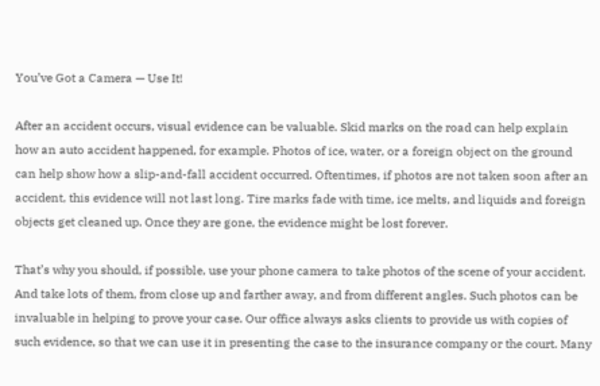You’ve Got a Camera — Use It!

After an accident occurs, visual evidence can be valuable. Skid marks on the road can help explain how an auto accident happened, for example. Photos of ice, water, or a foreign object on the ground can help show how a slip-and-fall accident occurred. Oftentimes, if photos are not taken soon after an accident, this evidence will not last long. Tire marks fade with time, ice melts, and liquids and foreign objects get cleaned up. Once they are gone, the evidence might be lost forever.

That’s why you should, if possible, use your phone camera to take photos of the scene of your accident. And take lots of them, from close up and farther away, and from different angles. Such photos can be invaluable in helping to prove your case. Our office always asks clients to provide us with copies of such evidence, so that we can use it in presenting the case to the insurance company or the court. Many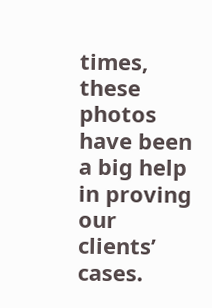times, these photos have been a big help in proving our clients’ cases.